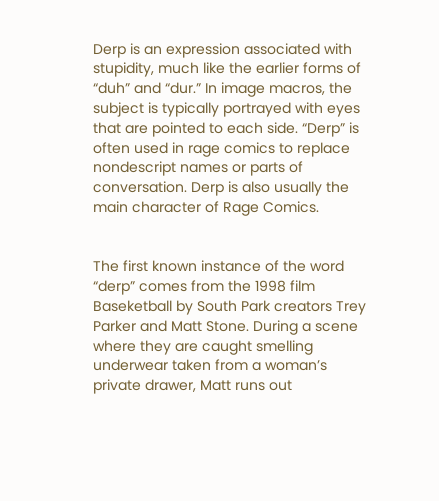Derp is an expression associated with stupidity, much like the earlier forms of “duh” and “dur.” In image macros, the subject is typically portrayed with eyes that are pointed to each side. “Derp” is often used in rage comics to replace nondescript names or parts of conversation. Derp is also usually the main character of Rage Comics.


The first known instance of the word “derp” comes from the 1998 film Baseketball by South Park creators Trey Parker and Matt Stone. During a scene where they are caught smelling underwear taken from a woman’s private drawer, Matt runs out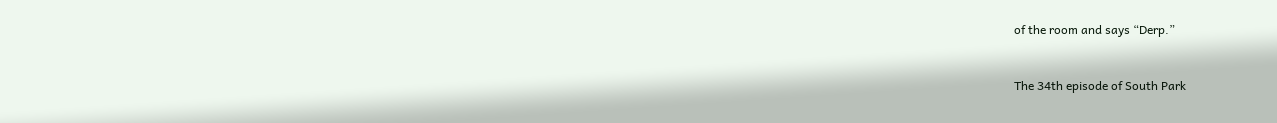of the room and says “Derp.”


The 34th episode of South Park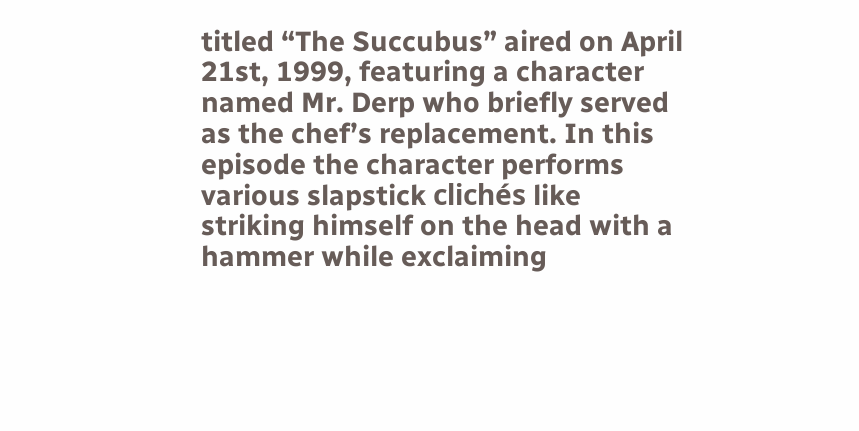titled “The Succubus” aired on April 21st, 1999, featuring a character named Mr. Derp who briefly served as the chef’s replacement. In this episode the character performs various slapstick clichés like striking himself on the head with a hammer while exclaiming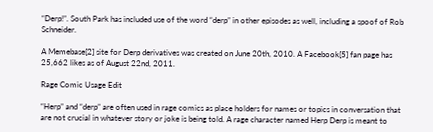“Derp!”. South Park has included use of the word “derp” in other episodes as well, including a spoof of Rob Schneider.

A Memebase[2] site for Derp derivatives was created on June 20th, 2010. A Facebook[5] fan page has 25,662 likes as of August 22nd, 2011.

Rage Comic Usage Edit

“Herp” and “derp” are often used in rage comics as place holders for names or topics in conversation that are not crucial in whatever story or joke is being told. A rage character named Herp Derp is meant to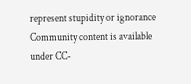represent stupidity or ignorance
Community content is available under CC-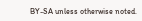BY-SA unless otherwise noted.